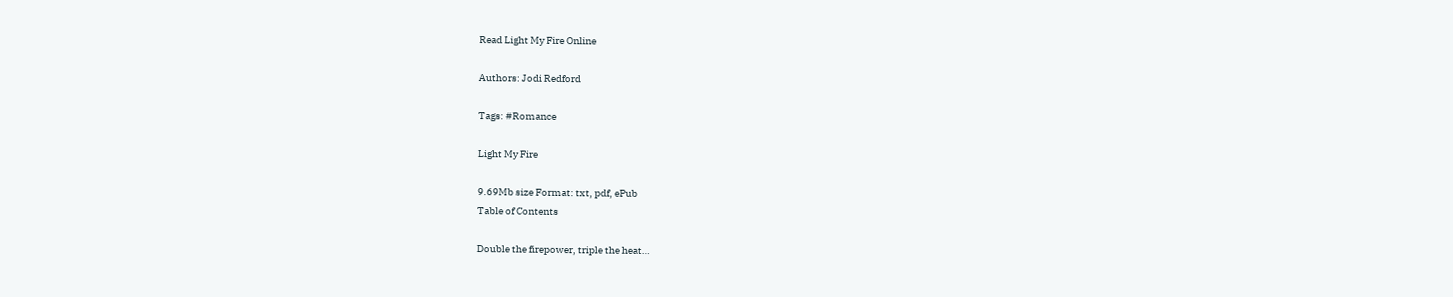Read Light My Fire Online

Authors: Jodi Redford

Tags: #Romance

Light My Fire

9.69Mb size Format: txt, pdf, ePub
Table of Contents

Double the firepower, triple the heat…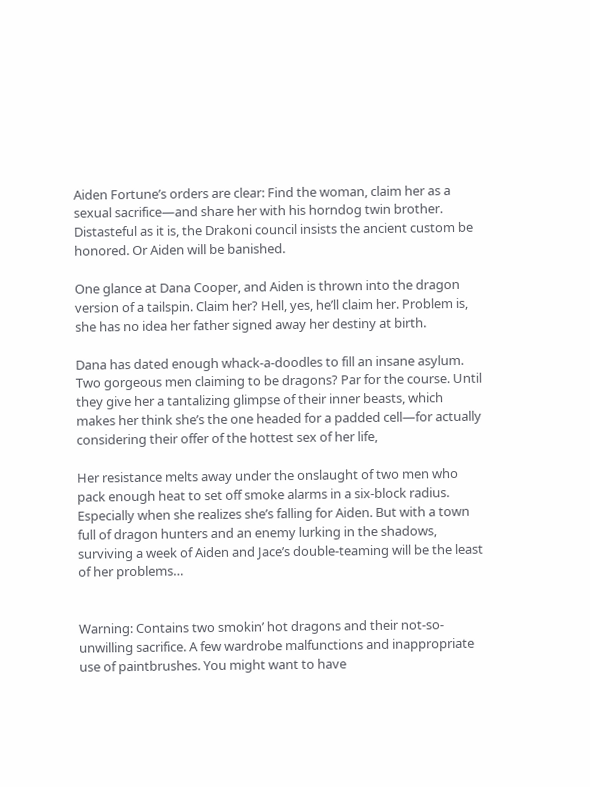Aiden Fortune’s orders are clear: Find the woman, claim her as a sexual sacrifice—and share her with his horndog twin brother. Distasteful as it is, the Drakoni council insists the ancient custom be honored. Or Aiden will be banished.

One glance at Dana Cooper, and Aiden is thrown into the dragon version of a tailspin. Claim her? Hell, yes, he’ll claim her. Problem is, she has no idea her father signed away her destiny at birth.

Dana has dated enough whack-a-doodles to fill an insane asylum. Two gorgeous men claiming to be dragons? Par for the course. Until they give her a tantalizing glimpse of their inner beasts, which makes her think she’s the one headed for a padded cell—for actually considering their offer of the hottest sex of her life,

Her resistance melts away under the onslaught of two men who pack enough heat to set off smoke alarms in a six-block radius. Especially when she realizes she’s falling for Aiden. But with a town full of dragon hunters and an enemy lurking in the shadows, surviving a week of Aiden and Jace’s double-teaming will be the least of her problems…


Warning: Contains two smokin’ hot dragons and their not-so-unwilling sacrifice. A few wardrobe malfunctions and inappropriate use of paintbrushes. You might want to have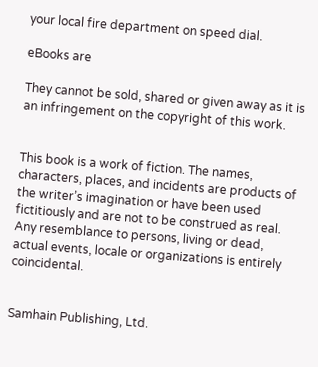your local fire department on speed dial.

eBooks are

They cannot be sold, shared or given away as it is an infringement on the copyright of this work.


This book is a work of fiction. The names, characters, places, and incidents are products of the writer’s imagination or have been used fictitiously and are not to be construed as real. Any resemblance to persons, living or dead, actual events, locale or organizations is entirely coincidental.


Samhain Publishing, Ltd.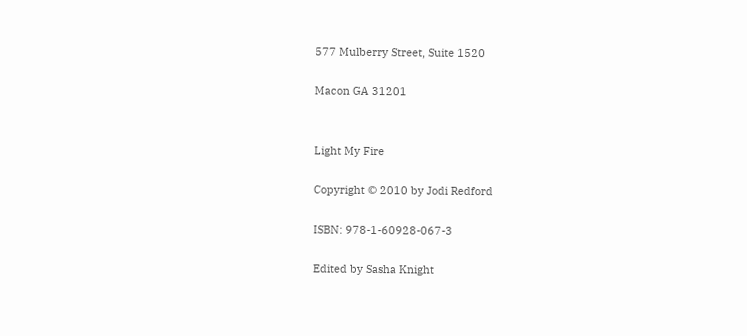577 Mulberry Street, Suite 1520

Macon GA 31201


Light My Fire

Copyright © 2010 by Jodi Redford

ISBN: 978-1-60928-067-3

Edited by Sasha Knight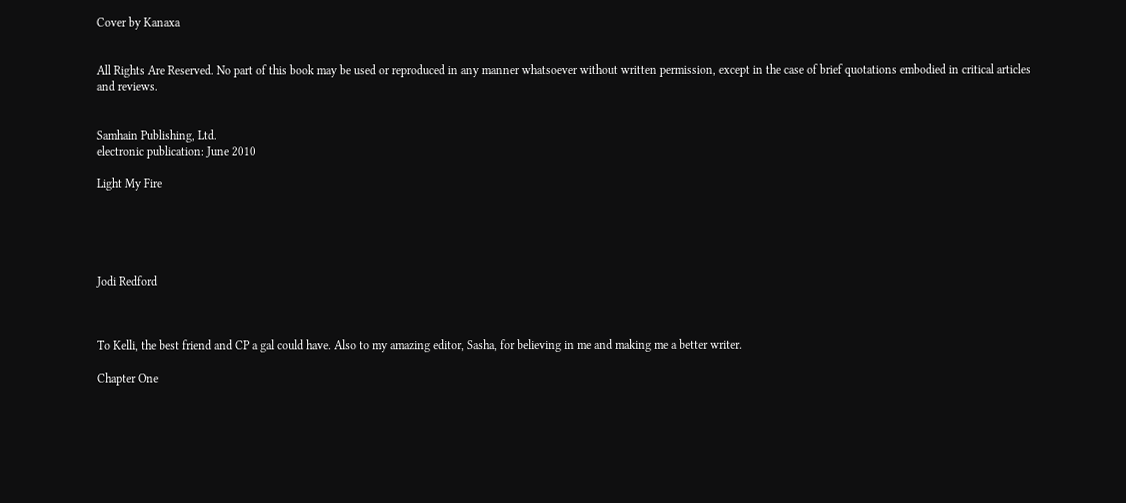Cover by Kanaxa


All Rights Are Reserved. No part of this book may be used or reproduced in any manner whatsoever without written permission, except in the case of brief quotations embodied in critical articles and reviews.


Samhain Publishing, Ltd.
electronic publication: June 2010

Light My Fire





Jodi Redford



To Kelli, the best friend and CP a gal could have. Also to my amazing editor, Sasha, for believing in me and making me a better writer.

Chapter One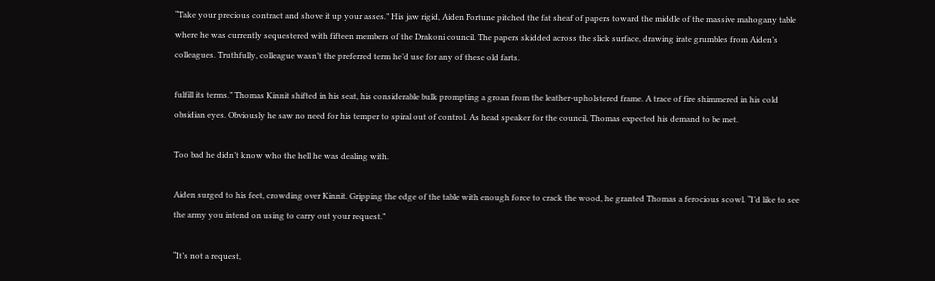“Take your precious contract and shove it up your asses.” His jaw rigid, Aiden Fortune pitched the fat sheaf of papers toward the middle of the massive mahogany table where he was currently sequestered with fifteen members of the Drakoni council. The papers skidded across the slick surface, drawing irate grumbles from Aiden’s colleagues. Truthfully, colleague wasn’t the preferred term he’d use for any of these old farts.

fulfill its terms.” Thomas Kinnit shifted in his seat, his considerable bulk prompting a groan from the leather-upholstered frame. A trace of fire shimmered in his cold obsidian eyes. Obviously he saw no need for his temper to spiral out of control. As head speaker for the council, Thomas expected his demand to be met.

Too bad he didn’t know who the hell he was dealing with.

Aiden surged to his feet, crowding over Kinnit. Gripping the edge of the table with enough force to crack the wood, he granted Thomas a ferocious scowl. “I’d like to see the army you intend on using to carry out your request.”

“It’s not a request,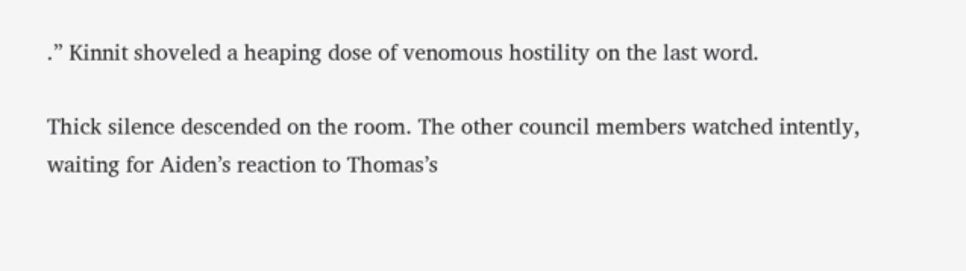.” Kinnit shoveled a heaping dose of venomous hostility on the last word.

Thick silence descended on the room. The other council members watched intently, waiting for Aiden’s reaction to Thomas’s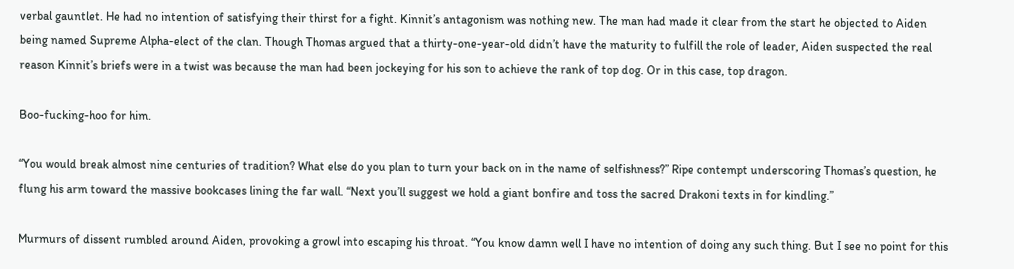verbal gauntlet. He had no intention of satisfying their thirst for a fight. Kinnit’s antagonism was nothing new. The man had made it clear from the start he objected to Aiden being named Supreme Alpha-elect of the clan. Though Thomas argued that a thirty-one-year-old didn’t have the maturity to fulfill the role of leader, Aiden suspected the real reason Kinnit’s briefs were in a twist was because the man had been jockeying for his son to achieve the rank of top dog. Or in this case, top dragon.

Boo-fucking-hoo for him.

“You would break almost nine centuries of tradition? What else do you plan to turn your back on in the name of selfishness?” Ripe contempt underscoring Thomas’s question, he flung his arm toward the massive bookcases lining the far wall. “Next you’ll suggest we hold a giant bonfire and toss the sacred Drakoni texts in for kindling.”

Murmurs of dissent rumbled around Aiden, provoking a growl into escaping his throat. “You know damn well I have no intention of doing any such thing. But I see no point for this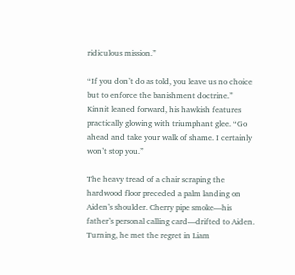ridiculous mission.”

“If you don’t do as told, you leave us no choice but to enforce the banishment doctrine.” Kinnit leaned forward, his hawkish features practically glowing with triumphant glee. “Go ahead and take your walk of shame. I certainly won’t stop you.”

The heavy tread of a chair scraping the hardwood floor preceded a palm landing on Aiden’s shoulder. Cherry pipe smoke—his father’s personal calling card—drifted to Aiden. Turning, he met the regret in Liam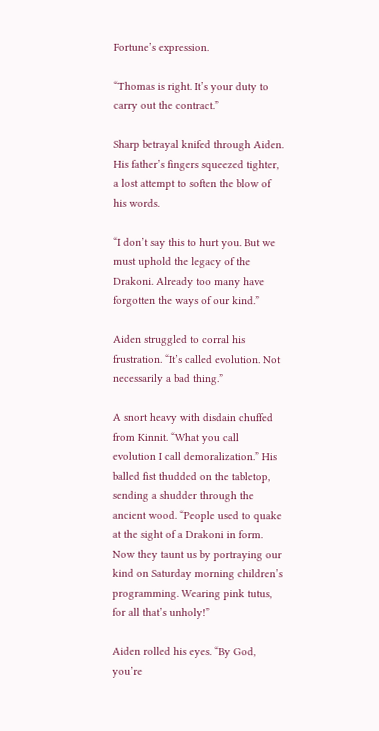Fortune’s expression.

“Thomas is right. It’s your duty to carry out the contract.”

Sharp betrayal knifed through Aiden. His father’s fingers squeezed tighter, a lost attempt to soften the blow of his words.

“I don’t say this to hurt you. But we must uphold the legacy of the Drakoni. Already too many have forgotten the ways of our kind.”

Aiden struggled to corral his frustration. “It’s called evolution. Not necessarily a bad thing.”

A snort heavy with disdain chuffed from Kinnit. “What you call evolution I call demoralization.” His balled fist thudded on the tabletop, sending a shudder through the ancient wood. “People used to quake at the sight of a Drakoni in form. Now they taunt us by portraying our kind on Saturday morning children’s programming. Wearing pink tutus, for all that’s unholy!”

Aiden rolled his eyes. “By God, you’re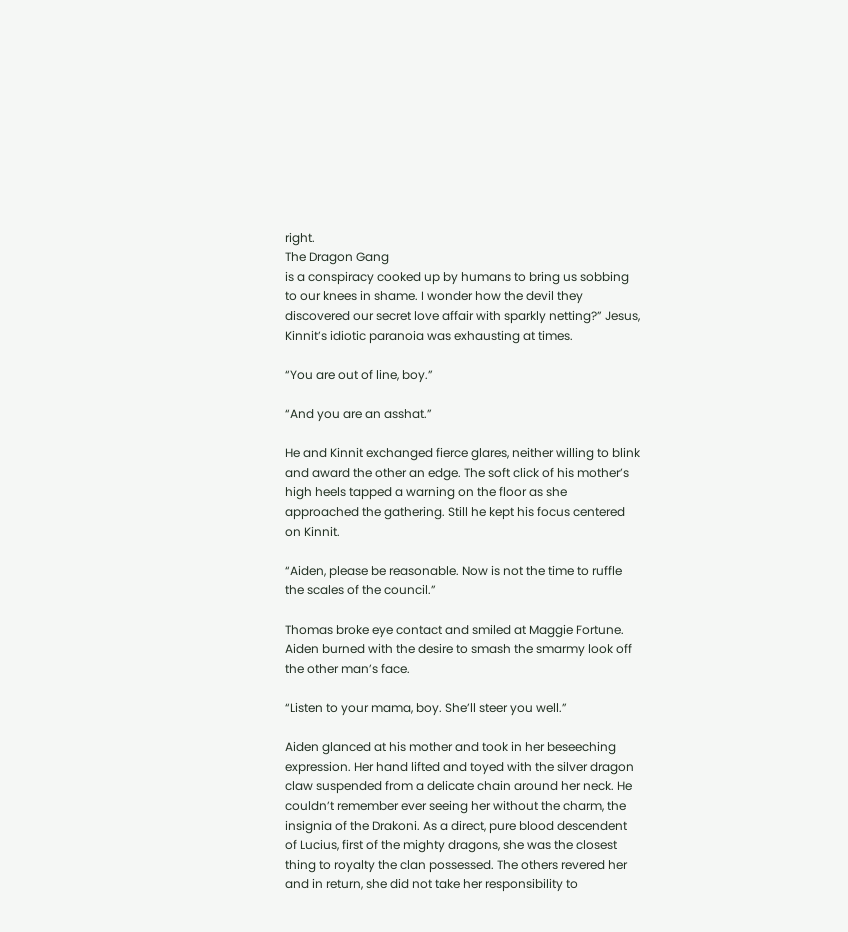right.
The Dragon Gang
is a conspiracy cooked up by humans to bring us sobbing to our knees in shame. I wonder how the devil they discovered our secret love affair with sparkly netting?” Jesus, Kinnit’s idiotic paranoia was exhausting at times.

“You are out of line, boy.”

“And you are an asshat.”

He and Kinnit exchanged fierce glares, neither willing to blink and award the other an edge. The soft click of his mother’s high heels tapped a warning on the floor as she approached the gathering. Still he kept his focus centered on Kinnit.

“Aiden, please be reasonable. Now is not the time to ruffle the scales of the council.”

Thomas broke eye contact and smiled at Maggie Fortune. Aiden burned with the desire to smash the smarmy look off the other man’s face.

“Listen to your mama, boy. She’ll steer you well.”

Aiden glanced at his mother and took in her beseeching expression. Her hand lifted and toyed with the silver dragon claw suspended from a delicate chain around her neck. He couldn’t remember ever seeing her without the charm, the insignia of the Drakoni. As a direct, pure blood descendent of Lucius, first of the mighty dragons, she was the closest thing to royalty the clan possessed. The others revered her and in return, she did not take her responsibility to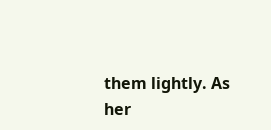them lightly. As her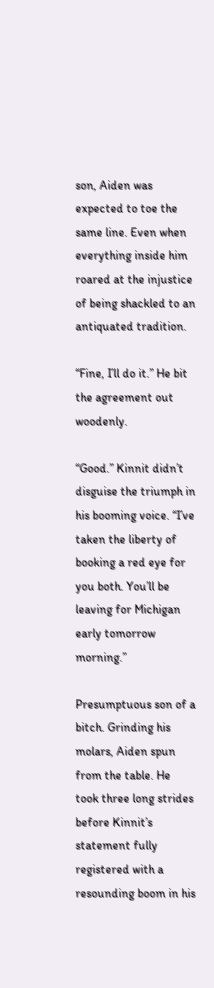son, Aiden was expected to toe the same line. Even when everything inside him roared at the injustice of being shackled to an antiquated tradition.

“Fine, I’ll do it.” He bit the agreement out woodenly.

“Good.” Kinnit didn’t disguise the triumph in his booming voice. “I’ve taken the liberty of booking a red eye for you both. You’ll be leaving for Michigan early tomorrow morning.”

Presumptuous son of a bitch. Grinding his molars, Aiden spun from the table. He took three long strides before Kinnit’s statement fully registered with a resounding boom in his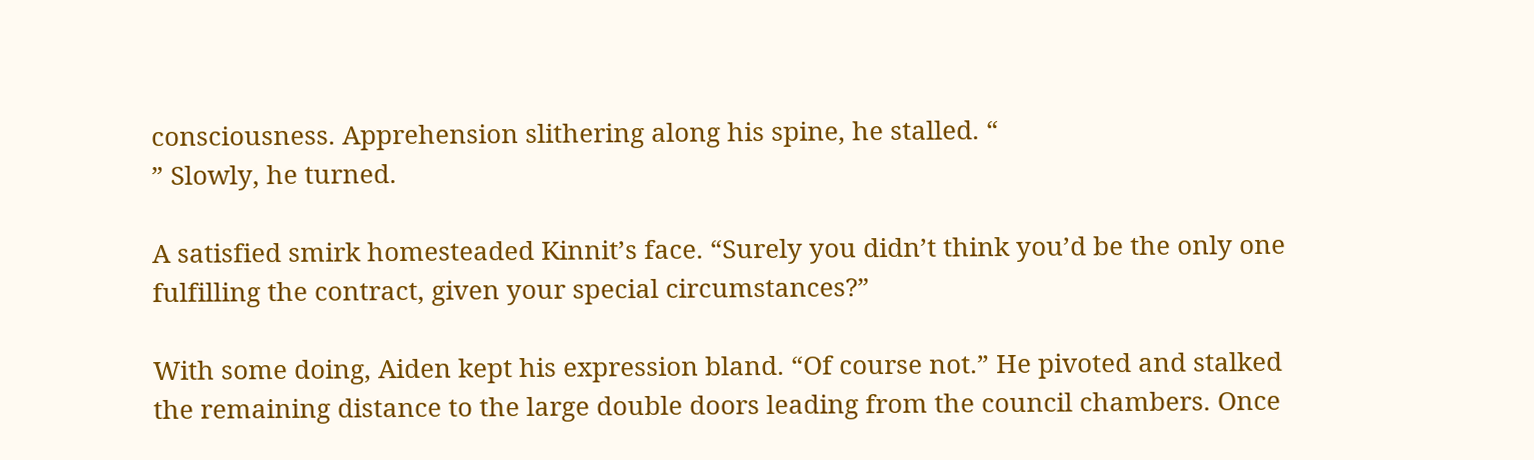consciousness. Apprehension slithering along his spine, he stalled. “
” Slowly, he turned.

A satisfied smirk homesteaded Kinnit’s face. “Surely you didn’t think you’d be the only one fulfilling the contract, given your special circumstances?”

With some doing, Aiden kept his expression bland. “Of course not.” He pivoted and stalked the remaining distance to the large double doors leading from the council chambers. Once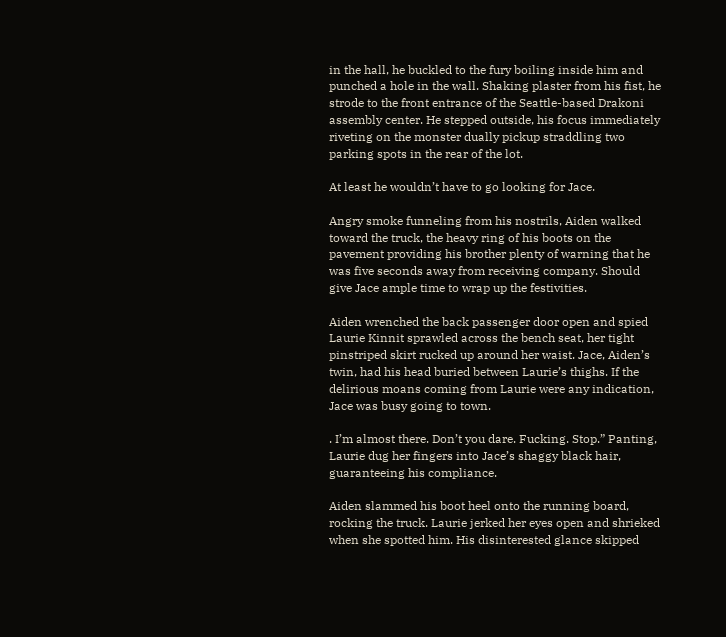in the hall, he buckled to the fury boiling inside him and punched a hole in the wall. Shaking plaster from his fist, he strode to the front entrance of the Seattle-based Drakoni assembly center. He stepped outside, his focus immediately riveting on the monster dually pickup straddling two parking spots in the rear of the lot.

At least he wouldn’t have to go looking for Jace.

Angry smoke funneling from his nostrils, Aiden walked toward the truck, the heavy ring of his boots on the pavement providing his brother plenty of warning that he was five seconds away from receiving company. Should give Jace ample time to wrap up the festivities.

Aiden wrenched the back passenger door open and spied Laurie Kinnit sprawled across the bench seat, her tight pinstriped skirt rucked up around her waist. Jace, Aiden’s twin, had his head buried between Laurie’s thighs. If the delirious moans coming from Laurie were any indication, Jace was busy going to town.

. I’m almost there. Don’t you dare. Fucking. Stop.” Panting, Laurie dug her fingers into Jace’s shaggy black hair, guaranteeing his compliance.

Aiden slammed his boot heel onto the running board, rocking the truck. Laurie jerked her eyes open and shrieked when she spotted him. His disinterested glance skipped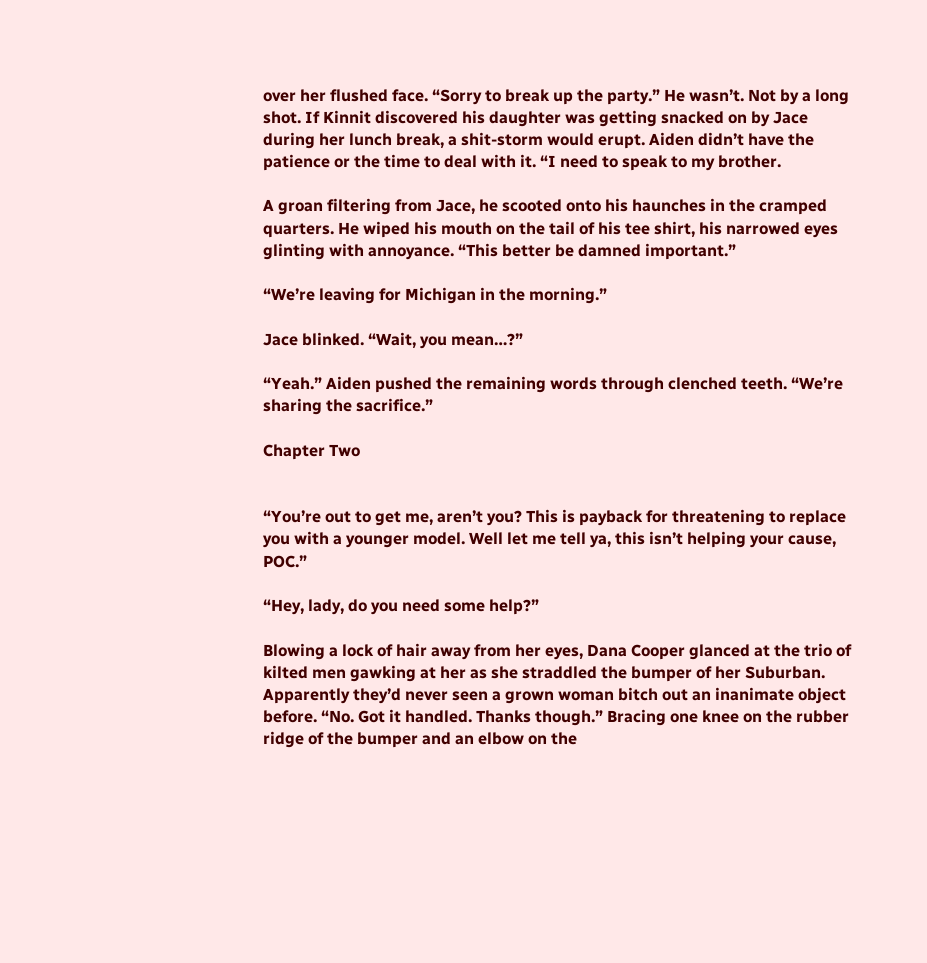over her flushed face. “Sorry to break up the party.” He wasn’t. Not by a long shot. If Kinnit discovered his daughter was getting snacked on by Jace during her lunch break, a shit-storm would erupt. Aiden didn’t have the patience or the time to deal with it. “I need to speak to my brother.

A groan filtering from Jace, he scooted onto his haunches in the cramped quarters. He wiped his mouth on the tail of his tee shirt, his narrowed eyes glinting with annoyance. “This better be damned important.”

“We’re leaving for Michigan in the morning.”

Jace blinked. “Wait, you mean…?”

“Yeah.” Aiden pushed the remaining words through clenched teeth. “We’re sharing the sacrifice.”

Chapter Two


“You’re out to get me, aren’t you? This is payback for threatening to replace you with a younger model. Well let me tell ya, this isn’t helping your cause, POC.”

“Hey, lady, do you need some help?”

Blowing a lock of hair away from her eyes, Dana Cooper glanced at the trio of kilted men gawking at her as she straddled the bumper of her Suburban. Apparently they’d never seen a grown woman bitch out an inanimate object before. “No. Got it handled. Thanks though.” Bracing one knee on the rubber ridge of the bumper and an elbow on the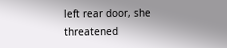left rear door, she threatened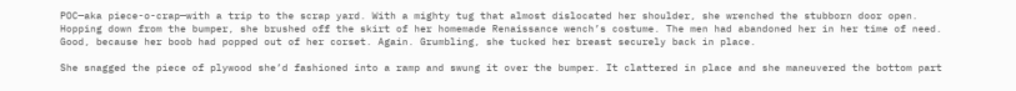POC—aka piece-o-crap—with a trip to the scrap yard. With a mighty tug that almost dislocated her shoulder, she wrenched the stubborn door open. Hopping down from the bumper, she brushed off the skirt of her homemade Renaissance wench’s costume. The men had abandoned her in her time of need. Good, because her boob had popped out of her corset. Again. Grumbling, she tucked her breast securely back in place.

She snagged the piece of plywood she’d fashioned into a ramp and swung it over the bumper. It clattered in place and she maneuvered the bottom part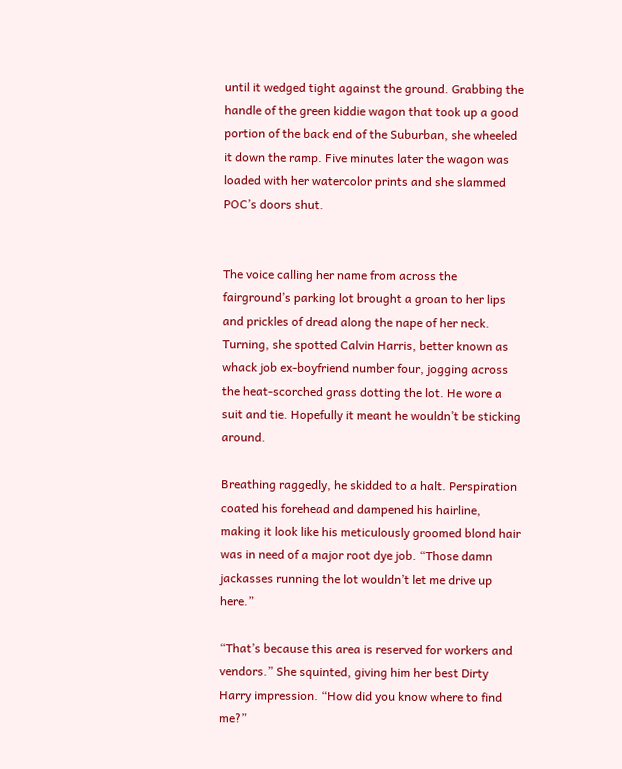until it wedged tight against the ground. Grabbing the handle of the green kiddie wagon that took up a good portion of the back end of the Suburban, she wheeled it down the ramp. Five minutes later the wagon was loaded with her watercolor prints and she slammed POC’s doors shut.


The voice calling her name from across the fairground’s parking lot brought a groan to her lips and prickles of dread along the nape of her neck. Turning, she spotted Calvin Harris, better known as whack job ex-boyfriend number four, jogging across the heat-scorched grass dotting the lot. He wore a suit and tie. Hopefully it meant he wouldn’t be sticking around.

Breathing raggedly, he skidded to a halt. Perspiration coated his forehead and dampened his hairline, making it look like his meticulously groomed blond hair was in need of a major root dye job. “Those damn jackasses running the lot wouldn’t let me drive up here.”

“That’s because this area is reserved for workers and vendors.” She squinted, giving him her best Dirty Harry impression. “How did you know where to find me?”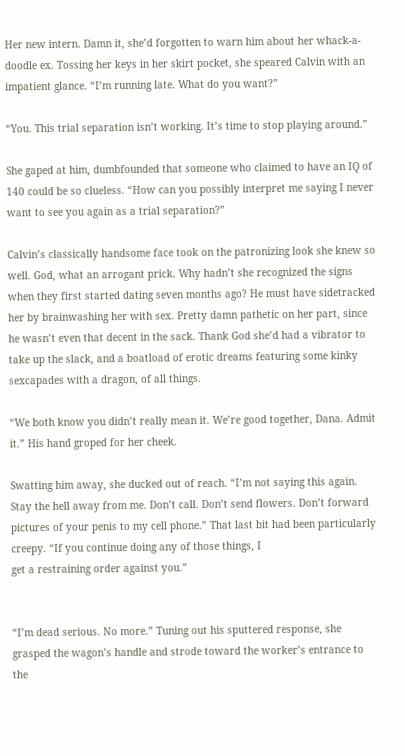Her new intern. Damn it, she’d forgotten to warn him about her whack-a-doodle ex. Tossing her keys in her skirt pocket, she speared Calvin with an impatient glance. “I’m running late. What do you want?”

“You. This trial separation isn’t working. It’s time to stop playing around.”

She gaped at him, dumbfounded that someone who claimed to have an IQ of 140 could be so clueless. “How can you possibly interpret me saying I never want to see you again as a trial separation?”

Calvin’s classically handsome face took on the patronizing look she knew so well. God, what an arrogant prick. Why hadn’t she recognized the signs when they first started dating seven months ago? He must have sidetracked her by brainwashing her with sex. Pretty damn pathetic on her part, since he wasn’t even that decent in the sack. Thank God she’d had a vibrator to take up the slack, and a boatload of erotic dreams featuring some kinky sexcapades with a dragon, of all things.

“We both know you didn’t really mean it. We’re good together, Dana. Admit it.” His hand groped for her cheek.

Swatting him away, she ducked out of reach. “I’m not saying this again. Stay the hell away from me. Don’t call. Don’t send flowers. Don’t forward pictures of your penis to my cell phone.” That last bit had been particularly creepy. “If you continue doing any of those things, I
get a restraining order against you.”


“I’m dead serious. No more.” Tuning out his sputtered response, she grasped the wagon’s handle and strode toward the worker’s entrance to the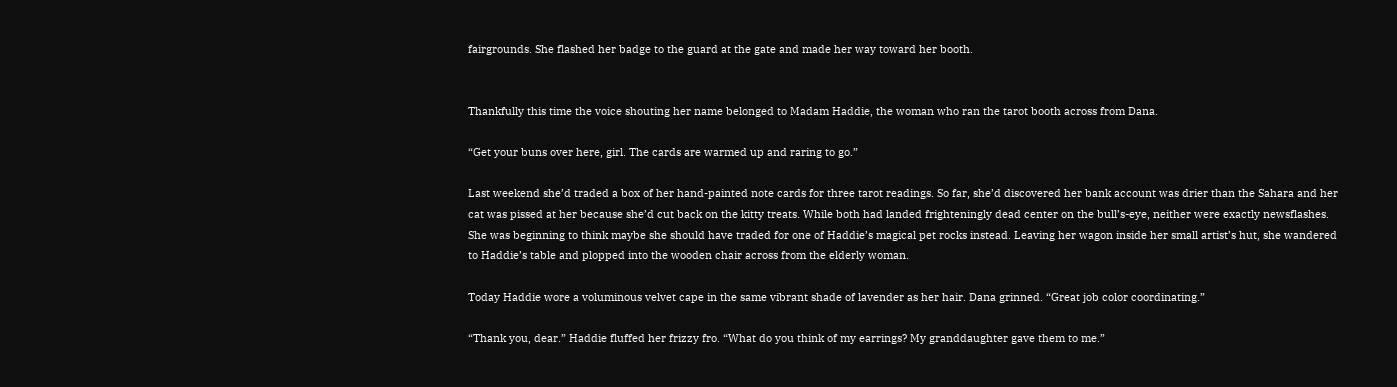fairgrounds. She flashed her badge to the guard at the gate and made her way toward her booth.


Thankfully this time the voice shouting her name belonged to Madam Haddie, the woman who ran the tarot booth across from Dana.

“Get your buns over here, girl. The cards are warmed up and raring to go.”

Last weekend she’d traded a box of her hand-painted note cards for three tarot readings. So far, she’d discovered her bank account was drier than the Sahara and her cat was pissed at her because she’d cut back on the kitty treats. While both had landed frighteningly dead center on the bull’s-eye, neither were exactly newsflashes. She was beginning to think maybe she should have traded for one of Haddie’s magical pet rocks instead. Leaving her wagon inside her small artist’s hut, she wandered to Haddie’s table and plopped into the wooden chair across from the elderly woman.

Today Haddie wore a voluminous velvet cape in the same vibrant shade of lavender as her hair. Dana grinned. “Great job color coordinating.”

“Thank you, dear.” Haddie fluffed her frizzy fro. “What do you think of my earrings? My granddaughter gave them to me.”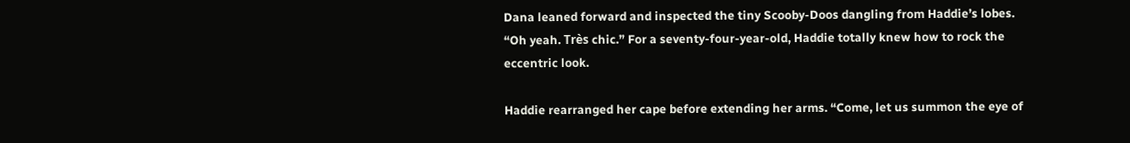Dana leaned forward and inspected the tiny Scooby-Doos dangling from Haddie’s lobes. “Oh yeah. Très chic.” For a seventy-four-year-old, Haddie totally knew how to rock the eccentric look.

Haddie rearranged her cape before extending her arms. “Come, let us summon the eye of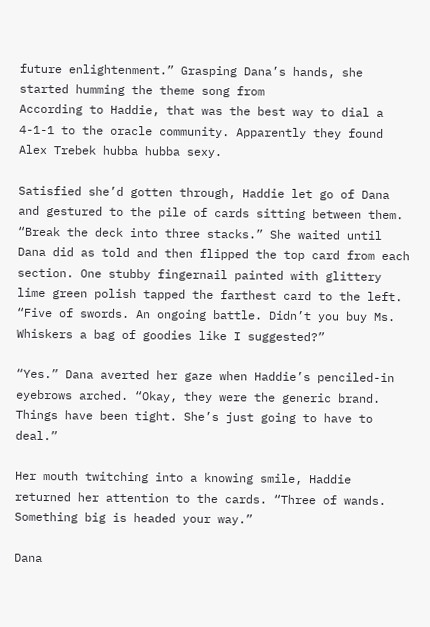future enlightenment.” Grasping Dana’s hands, she started humming the theme song from
According to Haddie, that was the best way to dial a 4-1-1 to the oracle community. Apparently they found Alex Trebek hubba hubba sexy.

Satisfied she’d gotten through, Haddie let go of Dana and gestured to the pile of cards sitting between them. “Break the deck into three stacks.” She waited until Dana did as told and then flipped the top card from each section. One stubby fingernail painted with glittery lime green polish tapped the farthest card to the left. “Five of swords. An ongoing battle. Didn’t you buy Ms. Whiskers a bag of goodies like I suggested?”

“Yes.” Dana averted her gaze when Haddie’s penciled-in eyebrows arched. “Okay, they were the generic brand. Things have been tight. She’s just going to have to deal.”

Her mouth twitching into a knowing smile, Haddie returned her attention to the cards. “Three of wands. Something big is headed your way.”

Dana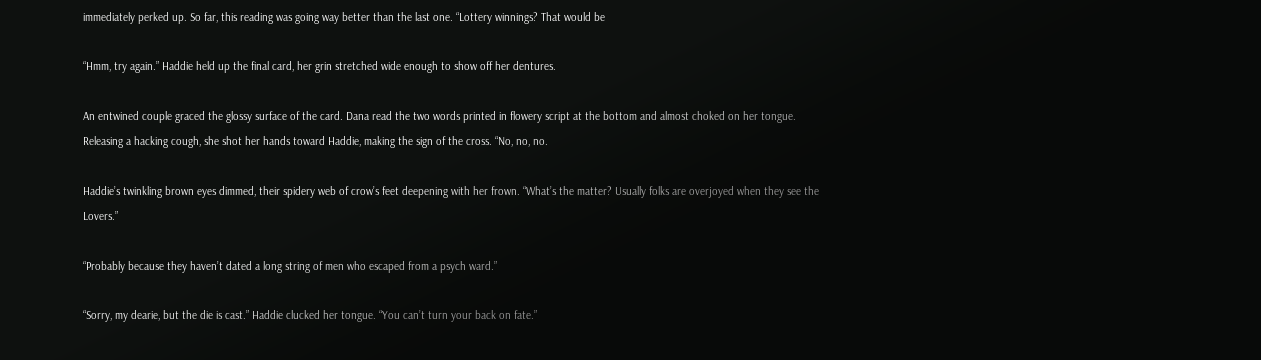immediately perked up. So far, this reading was going way better than the last one. “Lottery winnings? That would be

“Hmm, try again.” Haddie held up the final card, her grin stretched wide enough to show off her dentures.

An entwined couple graced the glossy surface of the card. Dana read the two words printed in flowery script at the bottom and almost choked on her tongue. Releasing a hacking cough, she shot her hands toward Haddie, making the sign of the cross. “No, no, no.

Haddie’s twinkling brown eyes dimmed, their spidery web of crow’s feet deepening with her frown. “What’s the matter? Usually folks are overjoyed when they see the Lovers.”

“Probably because they haven’t dated a long string of men who escaped from a psych ward.”

“Sorry, my dearie, but the die is cast.” Haddie clucked her tongue. “You can’t turn your back on fate.”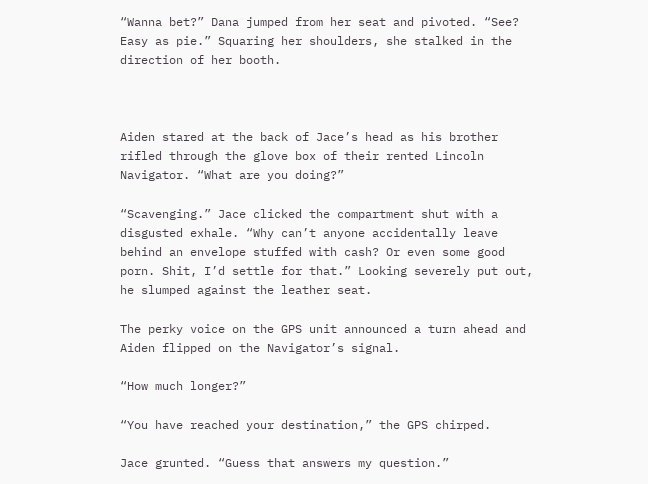“Wanna bet?” Dana jumped from her seat and pivoted. “See? Easy as pie.” Squaring her shoulders, she stalked in the direction of her booth.



Aiden stared at the back of Jace’s head as his brother rifled through the glove box of their rented Lincoln Navigator. “What are you doing?”

“Scavenging.” Jace clicked the compartment shut with a disgusted exhale. “Why can’t anyone accidentally leave behind an envelope stuffed with cash? Or even some good porn. Shit, I’d settle for that.” Looking severely put out, he slumped against the leather seat.

The perky voice on the GPS unit announced a turn ahead and Aiden flipped on the Navigator’s signal.

“How much longer?”

“You have reached your destination,” the GPS chirped.

Jace grunted. “Guess that answers my question.”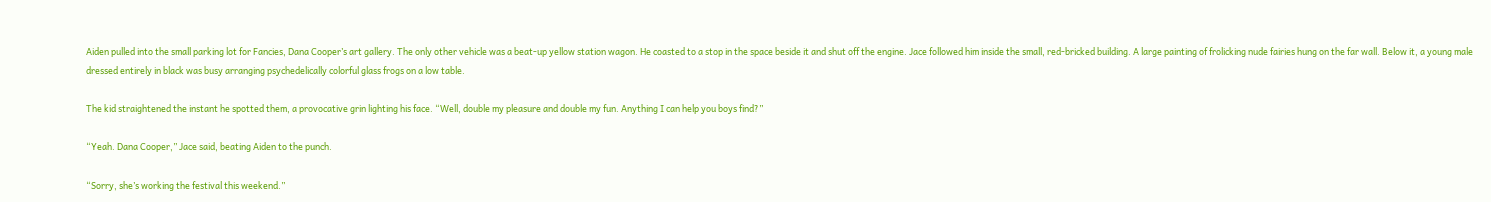Aiden pulled into the small parking lot for Fancies, Dana Cooper’s art gallery. The only other vehicle was a beat-up yellow station wagon. He coasted to a stop in the space beside it and shut off the engine. Jace followed him inside the small, red-bricked building. A large painting of frolicking nude fairies hung on the far wall. Below it, a young male dressed entirely in black was busy arranging psychedelically colorful glass frogs on a low table.

The kid straightened the instant he spotted them, a provocative grin lighting his face. “Well, double my pleasure and double my fun. Anything I can help you boys find?”

“Yeah. Dana Cooper,” Jace said, beating Aiden to the punch.

“Sorry, she’s working the festival this weekend.”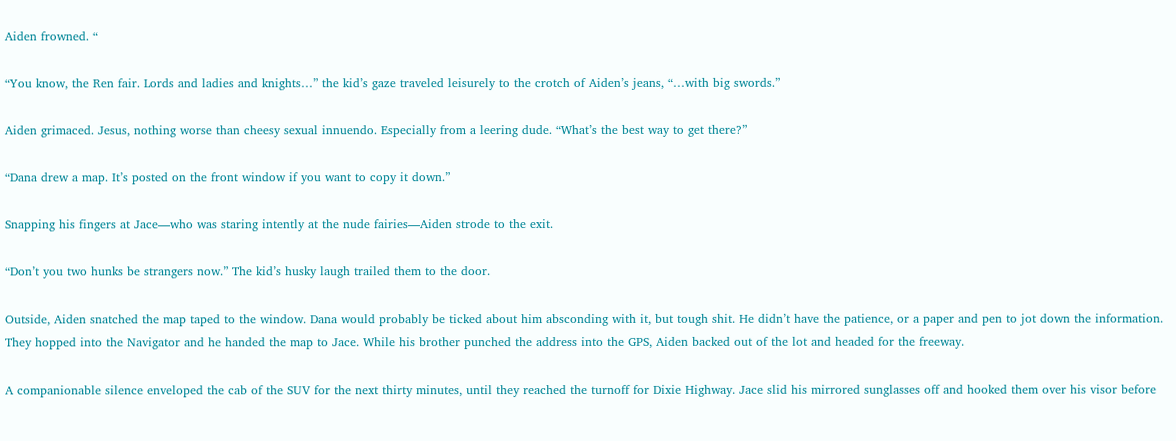Aiden frowned. “

“You know, the Ren fair. Lords and ladies and knights…” the kid’s gaze traveled leisurely to the crotch of Aiden’s jeans, “…with big swords.”

Aiden grimaced. Jesus, nothing worse than cheesy sexual innuendo. Especially from a leering dude. “What’s the best way to get there?”

“Dana drew a map. It’s posted on the front window if you want to copy it down.”

Snapping his fingers at Jace—who was staring intently at the nude fairies—Aiden strode to the exit.

“Don’t you two hunks be strangers now.” The kid’s husky laugh trailed them to the door.

Outside, Aiden snatched the map taped to the window. Dana would probably be ticked about him absconding with it, but tough shit. He didn’t have the patience, or a paper and pen to jot down the information. They hopped into the Navigator and he handed the map to Jace. While his brother punched the address into the GPS, Aiden backed out of the lot and headed for the freeway.

A companionable silence enveloped the cab of the SUV for the next thirty minutes, until they reached the turnoff for Dixie Highway. Jace slid his mirrored sunglasses off and hooked them over his visor before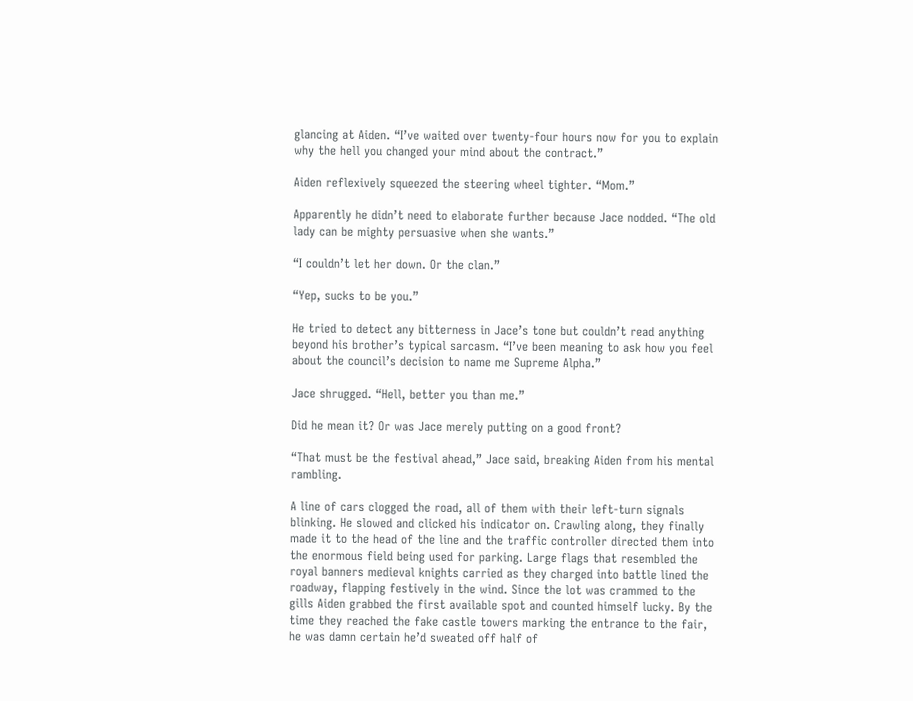glancing at Aiden. “I’ve waited over twenty-four hours now for you to explain why the hell you changed your mind about the contract.”

Aiden reflexively squeezed the steering wheel tighter. “Mom.”

Apparently he didn’t need to elaborate further because Jace nodded. “The old lady can be mighty persuasive when she wants.”

“I couldn’t let her down. Or the clan.”

“Yep, sucks to be you.”

He tried to detect any bitterness in Jace’s tone but couldn’t read anything beyond his brother’s typical sarcasm. “I’ve been meaning to ask how you feel about the council’s decision to name me Supreme Alpha.”

Jace shrugged. “Hell, better you than me.”

Did he mean it? Or was Jace merely putting on a good front?

“That must be the festival ahead,” Jace said, breaking Aiden from his mental rambling.

A line of cars clogged the road, all of them with their left-turn signals blinking. He slowed and clicked his indicator on. Crawling along, they finally made it to the head of the line and the traffic controller directed them into the enormous field being used for parking. Large flags that resembled the royal banners medieval knights carried as they charged into battle lined the roadway, flapping festively in the wind. Since the lot was crammed to the gills Aiden grabbed the first available spot and counted himself lucky. By the time they reached the fake castle towers marking the entrance to the fair, he was damn certain he’d sweated off half of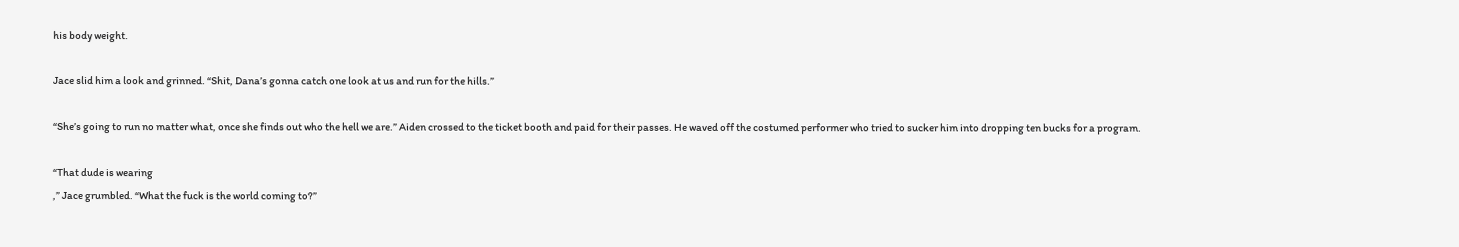his body weight.

Jace slid him a look and grinned. “Shit, Dana’s gonna catch one look at us and run for the hills.”

“She’s going to run no matter what, once she finds out who the hell we are.” Aiden crossed to the ticket booth and paid for their passes. He waved off the costumed performer who tried to sucker him into dropping ten bucks for a program.

“That dude is wearing
,” Jace grumbled. “What the fuck is the world coming to?”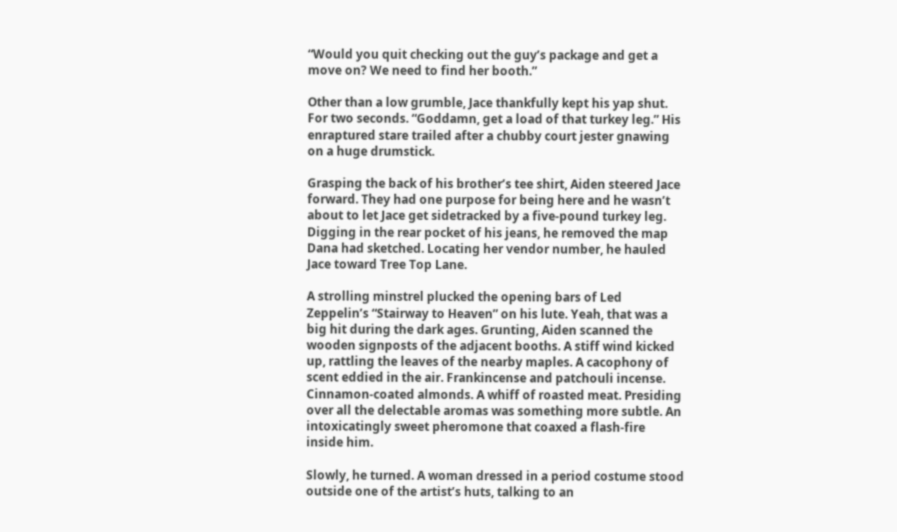“Would you quit checking out the guy’s package and get a move on? We need to find her booth.”

Other than a low grumble, Jace thankfully kept his yap shut. For two seconds. “Goddamn, get a load of that turkey leg.” His enraptured stare trailed after a chubby court jester gnawing on a huge drumstick.

Grasping the back of his brother’s tee shirt, Aiden steered Jace forward. They had one purpose for being here and he wasn’t about to let Jace get sidetracked by a five-pound turkey leg. Digging in the rear pocket of his jeans, he removed the map Dana had sketched. Locating her vendor number, he hauled Jace toward Tree Top Lane.

A strolling minstrel plucked the opening bars of Led Zeppelin’s “Stairway to Heaven” on his lute. Yeah, that was a big hit during the dark ages. Grunting, Aiden scanned the wooden signposts of the adjacent booths. A stiff wind kicked up, rattling the leaves of the nearby maples. A cacophony of scent eddied in the air. Frankincense and patchouli incense. Cinnamon-coated almonds. A whiff of roasted meat. Presiding over all the delectable aromas was something more subtle. An intoxicatingly sweet pheromone that coaxed a flash-fire inside him.

Slowly, he turned. A woman dressed in a period costume stood outside one of the artist’s huts, talking to an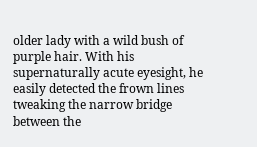older lady with a wild bush of purple hair. With his supernaturally acute eyesight, he easily detected the frown lines tweaking the narrow bridge between the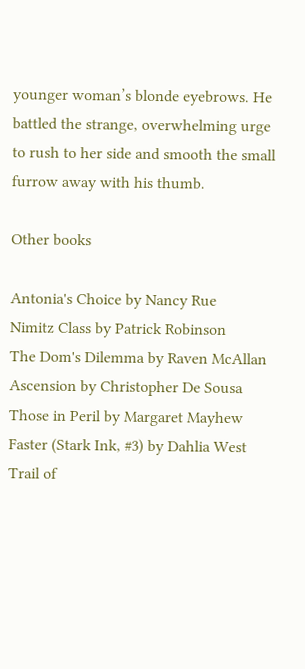younger woman’s blonde eyebrows. He battled the strange, overwhelming urge to rush to her side and smooth the small furrow away with his thumb.

Other books

Antonia's Choice by Nancy Rue
Nimitz Class by Patrick Robinson
The Dom's Dilemma by Raven McAllan
Ascension by Christopher De Sousa
Those in Peril by Margaret Mayhew
Faster (Stark Ink, #3) by Dahlia West
Trail of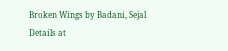Broken Wings by Badani, Sejal
Details at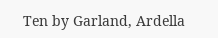Ten by Garland, Ardella